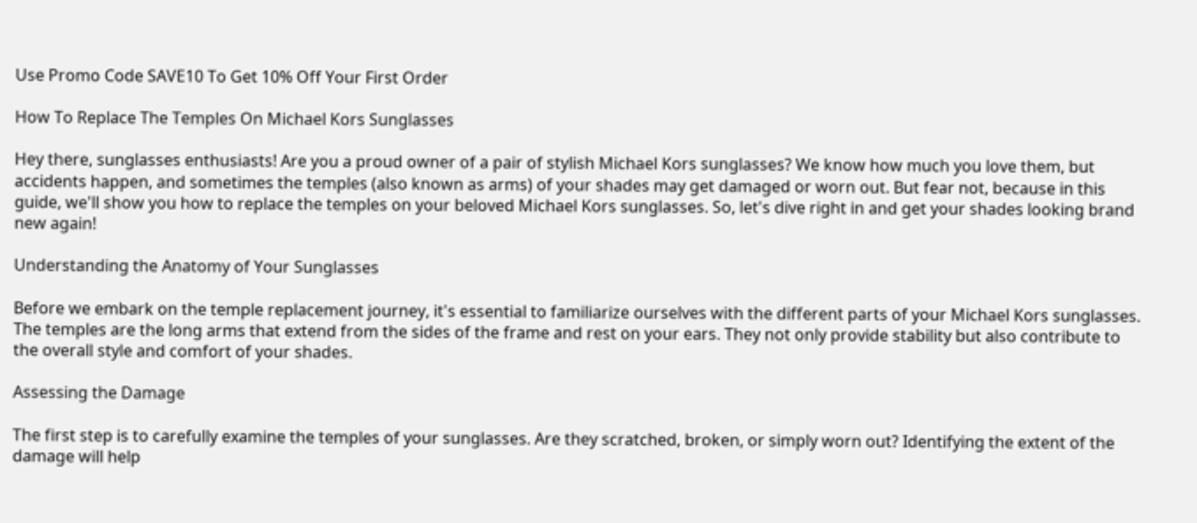Use Promo Code SAVE10 To Get 10% Off Your First Order

How To Replace The Temples On Michael Kors Sunglasses

Hey there, sunglasses enthusiasts! Are you a proud owner of a pair of stylish Michael Kors sunglasses? We know how much you love them, but accidents happen, and sometimes the temples (also known as arms) of your shades may get damaged or worn out. But fear not, because in this guide, we'll show you how to replace the temples on your beloved Michael Kors sunglasses. So, let's dive right in and get your shades looking brand new again!

Understanding the Anatomy of Your Sunglasses

Before we embark on the temple replacement journey, it's essential to familiarize ourselves with the different parts of your Michael Kors sunglasses. The temples are the long arms that extend from the sides of the frame and rest on your ears. They not only provide stability but also contribute to the overall style and comfort of your shades.

Assessing the Damage

The first step is to carefully examine the temples of your sunglasses. Are they scratched, broken, or simply worn out? Identifying the extent of the damage will help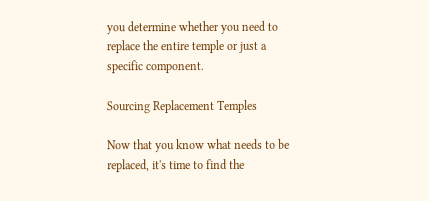you determine whether you need to replace the entire temple or just a specific component.

Sourcing Replacement Temples

Now that you know what needs to be replaced, it's time to find the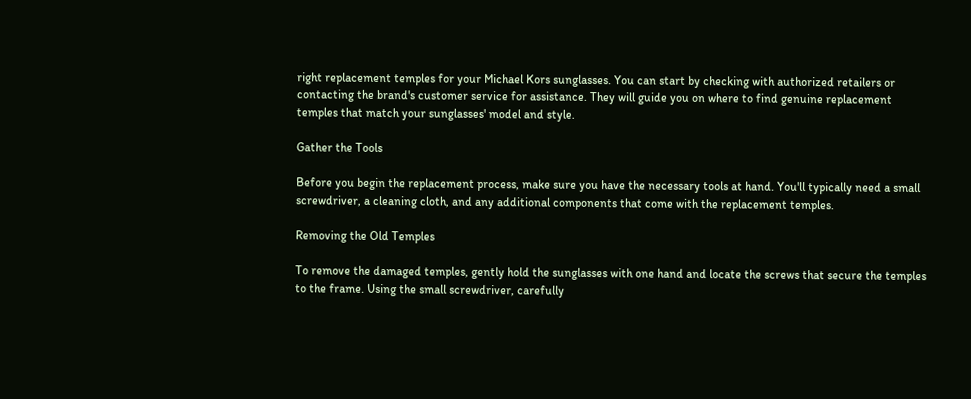right replacement temples for your Michael Kors sunglasses. You can start by checking with authorized retailers or contacting the brand's customer service for assistance. They will guide you on where to find genuine replacement temples that match your sunglasses' model and style.

Gather the Tools

Before you begin the replacement process, make sure you have the necessary tools at hand. You'll typically need a small screwdriver, a cleaning cloth, and any additional components that come with the replacement temples.

Removing the Old Temples

To remove the damaged temples, gently hold the sunglasses with one hand and locate the screws that secure the temples to the frame. Using the small screwdriver, carefully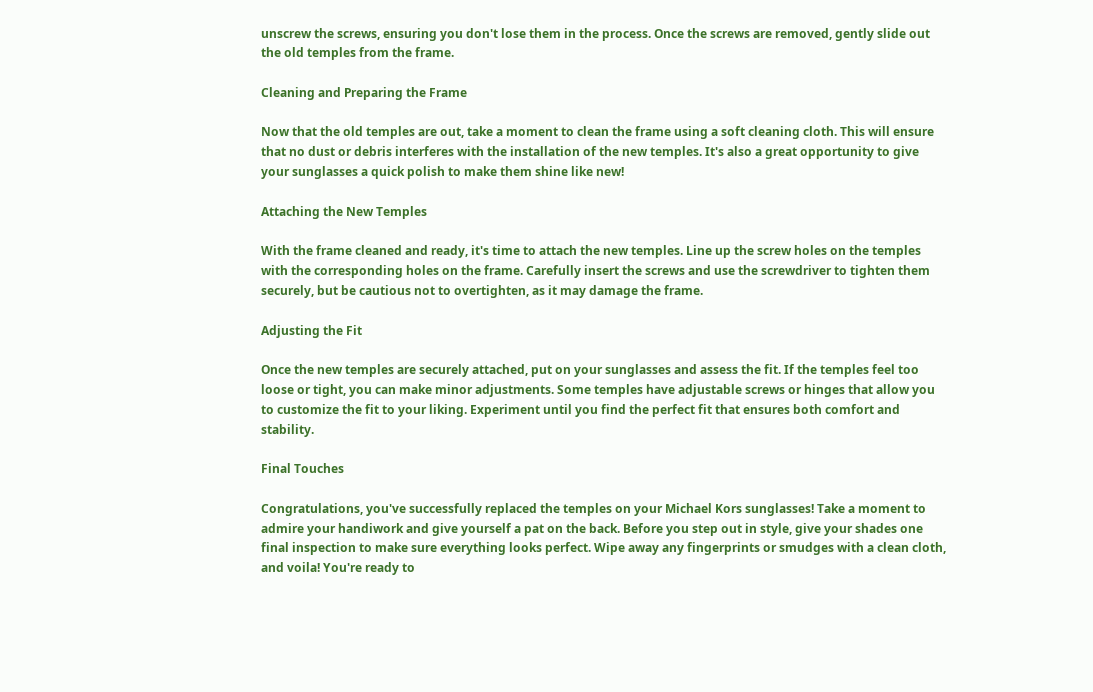unscrew the screws, ensuring you don't lose them in the process. Once the screws are removed, gently slide out the old temples from the frame.

Cleaning and Preparing the Frame

Now that the old temples are out, take a moment to clean the frame using a soft cleaning cloth. This will ensure that no dust or debris interferes with the installation of the new temples. It's also a great opportunity to give your sunglasses a quick polish to make them shine like new!

Attaching the New Temples

With the frame cleaned and ready, it's time to attach the new temples. Line up the screw holes on the temples with the corresponding holes on the frame. Carefully insert the screws and use the screwdriver to tighten them securely, but be cautious not to overtighten, as it may damage the frame.

Adjusting the Fit

Once the new temples are securely attached, put on your sunglasses and assess the fit. If the temples feel too loose or tight, you can make minor adjustments. Some temples have adjustable screws or hinges that allow you to customize the fit to your liking. Experiment until you find the perfect fit that ensures both comfort and stability.

Final Touches

Congratulations, you've successfully replaced the temples on your Michael Kors sunglasses! Take a moment to admire your handiwork and give yourself a pat on the back. Before you step out in style, give your shades one final inspection to make sure everything looks perfect. Wipe away any fingerprints or smudges with a clean cloth, and voila! You're ready to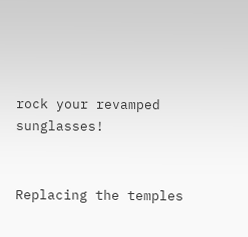rock your revamped sunglasses!


Replacing the temples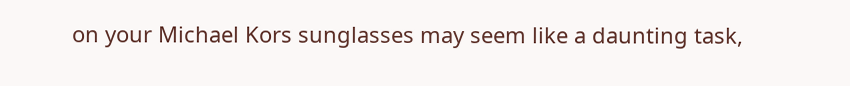on your Michael Kors sunglasses may seem like a daunting task,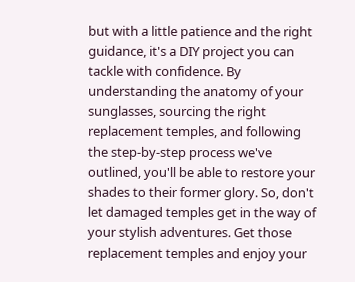but with a little patience and the right guidance, it's a DIY project you can tackle with confidence. By understanding the anatomy of your sunglasses, sourcing the right replacement temples, and following the step-by-step process we've outlined, you'll be able to restore your shades to their former glory. So, don't let damaged temples get in the way of your stylish adventures. Get those replacement temples and enjoy your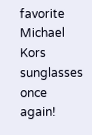favorite Michael Kors sunglasses once again!